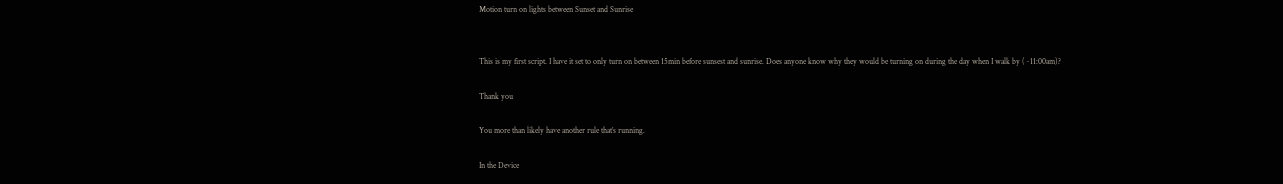Motion turn on lights between Sunset and Sunrise


This is my first script. I have it set to only turn on between 15min before sunsest and sunrise. Does anyone know why they would be turning on during the day when I walk by (~11:00am)?

Thank you

You more than likely have another rule that’s running.

In the Device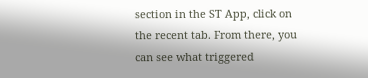section in the ST App, click on the recent tab. From there, you can see what triggered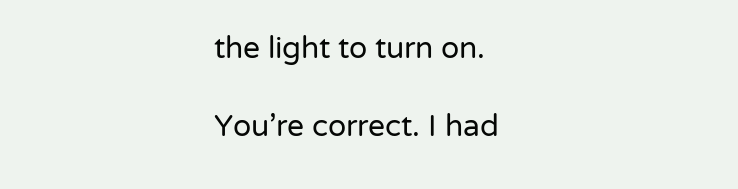the light to turn on.

You’re correct. I had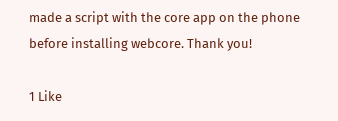made a script with the core app on the phone before installing webcore. Thank you!

1 Like